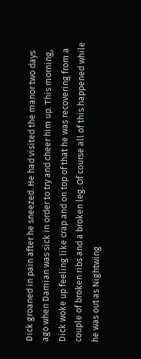Dick groaned in pain after he sneezed. He had visited the manor two days ago when Damian was sick in order to try and cheer him up. This morning, Dick woke up feeling like crap and on top of that he was recovering from a couple of broken ribs and a broken leg. Of course all of this happened while he was out as Nightwing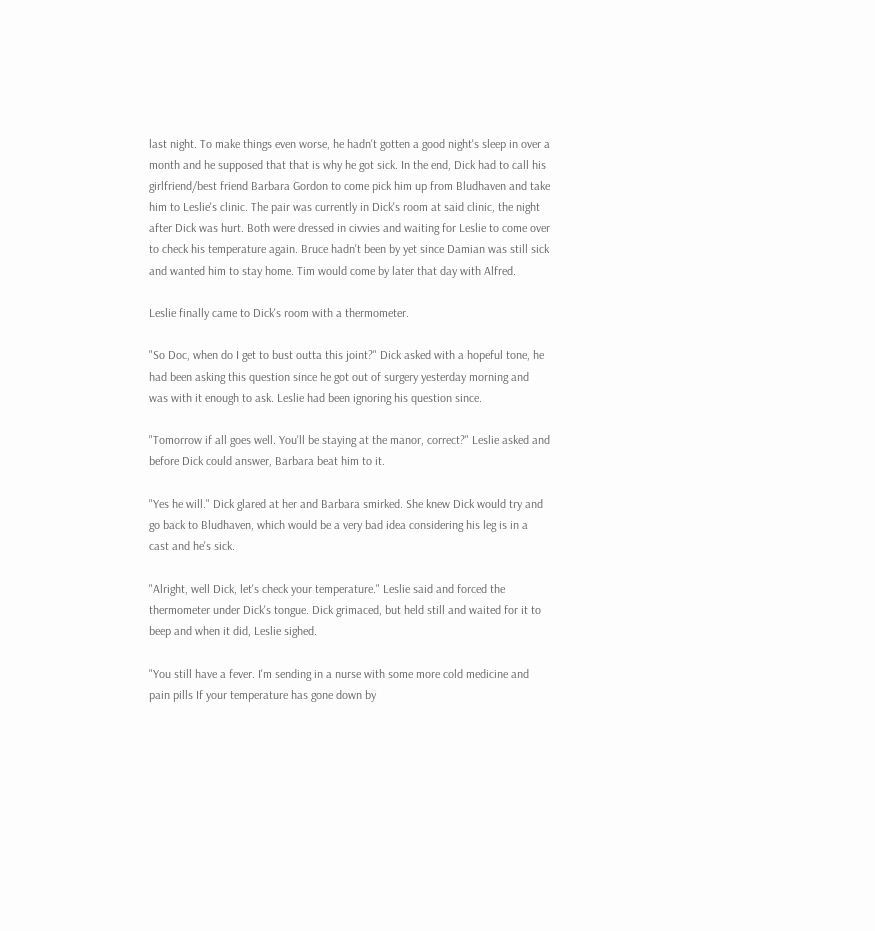last night. To make things even worse, he hadn't gotten a good night's sleep in over a month and he supposed that that is why he got sick. In the end, Dick had to call his girlfriend/best friend Barbara Gordon to come pick him up from Bludhaven and take him to Leslie's clinic. The pair was currently in Dick's room at said clinic, the night after Dick was hurt. Both were dressed in civvies and waiting for Leslie to come over to check his temperature again. Bruce hadn't been by yet since Damian was still sick and wanted him to stay home. Tim would come by later that day with Alfred.

Leslie finally came to Dick's room with a thermometer.

"So Doc, when do I get to bust outta this joint?" Dick asked with a hopeful tone, he had been asking this question since he got out of surgery yesterday morning and was with it enough to ask. Leslie had been ignoring his question since.

"Tomorrow if all goes well. You'll be staying at the manor, correct?" Leslie asked and before Dick could answer, Barbara beat him to it.

"Yes he will." Dick glared at her and Barbara smirked. She knew Dick would try and go back to Bludhaven, which would be a very bad idea considering his leg is in a cast and he's sick.

"Alright, well Dick, let's check your temperature." Leslie said and forced the thermometer under Dick's tongue. Dick grimaced, but held still and waited for it to beep and when it did, Leslie sighed.

"You still have a fever. I'm sending in a nurse with some more cold medicine and pain pills If your temperature has gone down by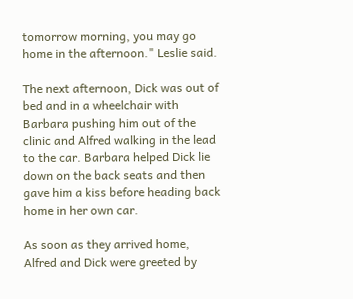tomorrow morning, you may go home in the afternoon." Leslie said.

The next afternoon, Dick was out of bed and in a wheelchair with Barbara pushing him out of the clinic and Alfred walking in the lead to the car. Barbara helped Dick lie down on the back seats and then gave him a kiss before heading back home in her own car.

As soon as they arrived home, Alfred and Dick were greeted by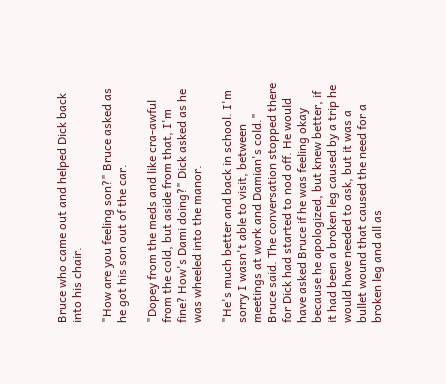Bruce who came out and helped Dick back into his chair.

"How are you feeling son?" Bruce asked as he got his son out of the car.

"Dopey from the meds and like cra-awful from the cold, but aside from that, I'm fine? How's Dami doing?" Dick asked as he was wheeled into the manor.

"He's much better and back in school. I'm sorry I wasn't able to visit, between meetings at work and Damian's cold." Bruce said. The conversation stopped there for Dick had started to nod off. He would have asked Bruce if he was feeling okay because he apologized, but knew better, if it had been a broken leg caused by a trip he would have needed to ask, but it was a bullet wound that caused the need for a broken leg and all as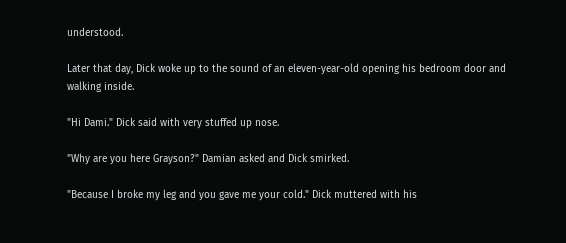understood.

Later that day, Dick woke up to the sound of an eleven-year-old opening his bedroom door and walking inside.

"Hi Dami." Dick said with very stuffed up nose.

"Why are you here Grayson?" Damian asked and Dick smirked.

"Because I broke my leg and you gave me your cold." Dick muttered with his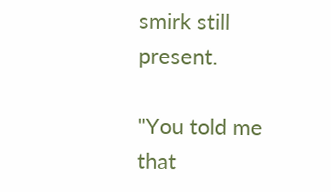smirk still present.

"You told me that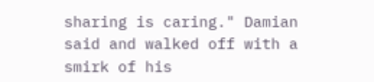sharing is caring." Damian said and walked off with a smirk of his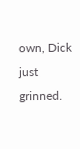own, Dick just grinned.